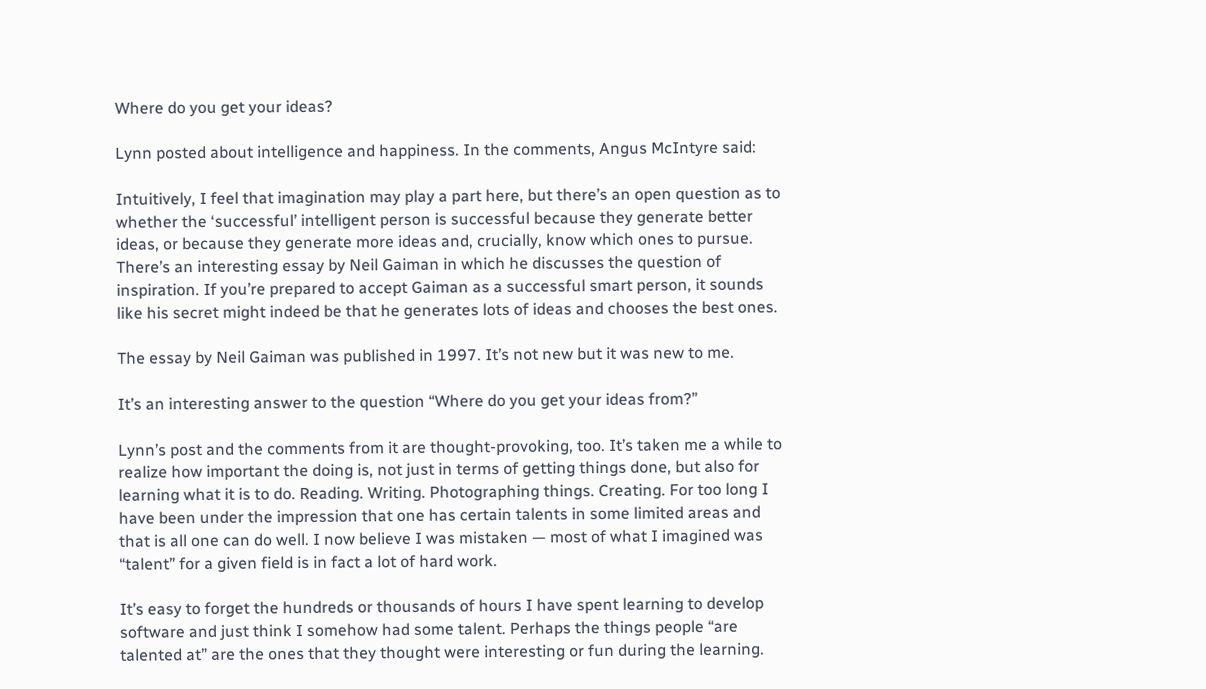Where do you get your ideas?

Lynn posted about intelligence and happiness. In the comments, Angus McIntyre said:

Intuitively, I feel that imagination may play a part here, but there’s an open question as to whether the ‘successful’ intelligent person is successful because they generate better ideas, or because they generate more ideas and, crucially, know which ones to pursue. There’s an interesting essay by Neil Gaiman in which he discusses the question of inspiration. If you’re prepared to accept Gaiman as a successful smart person, it sounds like his secret might indeed be that he generates lots of ideas and chooses the best ones.

The essay by Neil Gaiman was published in 1997. It’s not new but it was new to me.

It’s an interesting answer to the question “Where do you get your ideas from?”

Lynn’s post and the comments from it are thought-provoking, too. It’s taken me a while to realize how important the doing is, not just in terms of getting things done, but also for learning what it is to do. Reading. Writing. Photographing things. Creating. For too long I have been under the impression that one has certain talents in some limited areas and that is all one can do well. I now believe I was mistaken — most of what I imagined was “talent” for a given field is in fact a lot of hard work.

It’s easy to forget the hundreds or thousands of hours I have spent learning to develop software and just think I somehow had some talent. Perhaps the things people “are talented at” are the ones that they thought were interesting or fun during the learning.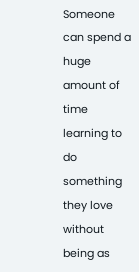Someone can spend a huge amount of time learning to do something they love without being as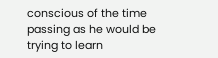conscious of the time passing as he would be trying to learn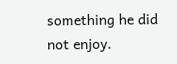something he did not enjoy.